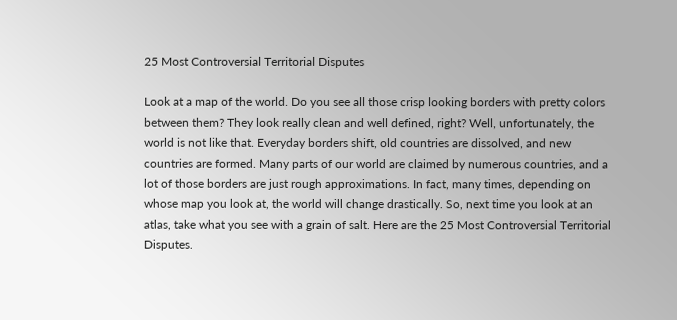25 Most Controversial Territorial Disputes

Look at a map of the world. Do you see all those crisp looking borders with pretty colors between them? They look really clean and well defined, right? Well, unfortunately, the world is not like that. Everyday borders shift, old countries are dissolved, and new countries are formed. Many parts of our world are claimed by numerous countries, and a lot of those borders are just rough approximations. In fact, many times, depending on whose map you look at, the world will change drastically. So, next time you look at an atlas, take what you see with a grain of salt. Here are the 25 Most Controversial Territorial Disputes.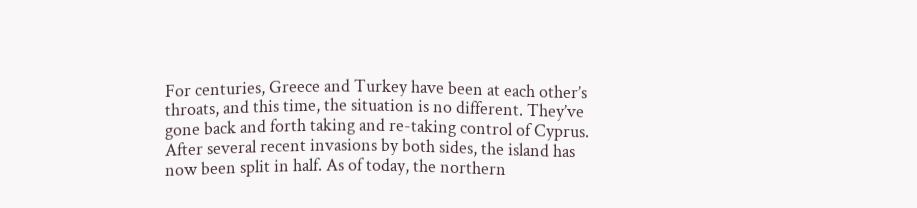For centuries, Greece and Turkey have been at each other’s throats, and this time, the situation is no different. They’ve gone back and forth taking and re-taking control of Cyprus. After several recent invasions by both sides, the island has now been split in half. As of today, the northern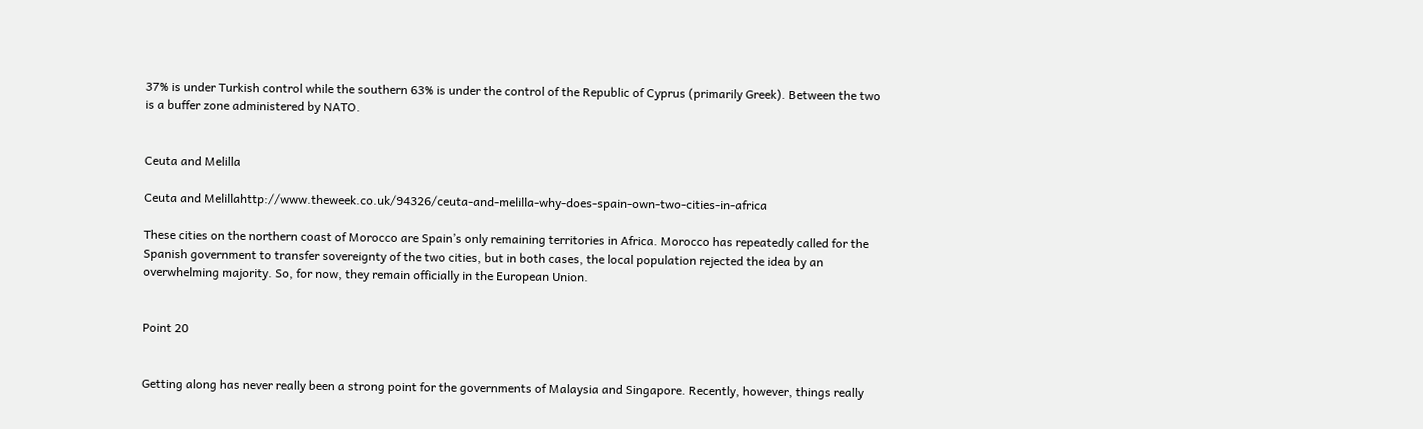37% is under Turkish control while the southern 63% is under the control of the Republic of Cyprus (primarily Greek). Between the two is a buffer zone administered by NATO.


Ceuta and Melilla

Ceuta and Melillahttp://www.theweek.co.uk/94326/ceuta-and-melilla-why-does-spain-own-two-cities-in-africa

These cities on the northern coast of Morocco are Spain’s only remaining territories in Africa. Morocco has repeatedly called for the Spanish government to transfer sovereignty of the two cities, but in both cases, the local population rejected the idea by an overwhelming majority. So, for now, they remain officially in the European Union.


Point 20


Getting along has never really been a strong point for the governments of Malaysia and Singapore. Recently, however, things really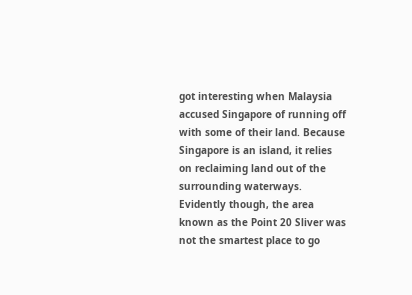got interesting when Malaysia accused Singapore of running off with some of their land. Because Singapore is an island, it relies on reclaiming land out of the surrounding waterways. Evidently though, the area known as the Point 20 Sliver was not the smartest place to go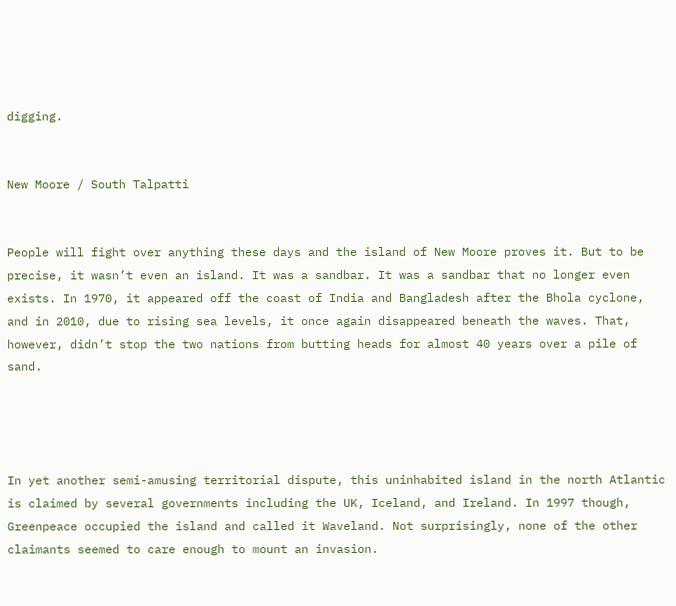digging.


New Moore / South Talpatti


People will fight over anything these days and the island of New Moore proves it. But to be precise, it wasn’t even an island. It was a sandbar. It was a sandbar that no longer even exists. In 1970, it appeared off the coast of India and Bangladesh after the Bhola cyclone, and in 2010, due to rising sea levels, it once again disappeared beneath the waves. That, however, didn’t stop the two nations from butting heads for almost 40 years over a pile of sand.




In yet another semi-amusing territorial dispute, this uninhabited island in the north Atlantic is claimed by several governments including the UK, Iceland, and Ireland. In 1997 though, Greenpeace occupied the island and called it Waveland. Not surprisingly, none of the other claimants seemed to care enough to mount an invasion.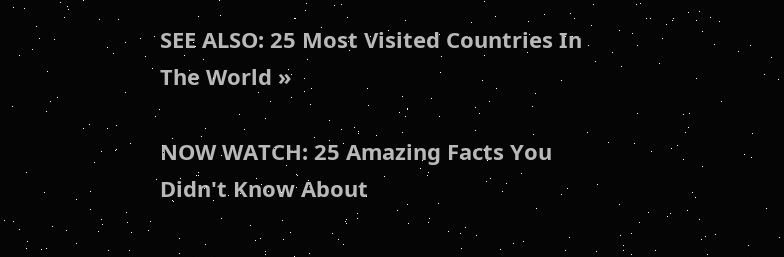SEE ALSO: 25 Most Visited Countries In The World »

NOW WATCH: 25 Amazing Facts You Didn't Know About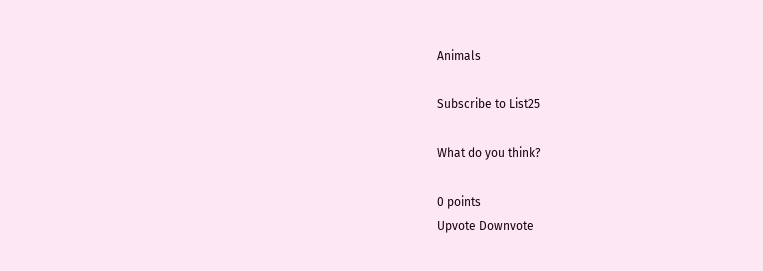Animals

Subscribe to List25

What do you think?

0 points
Upvote Downvote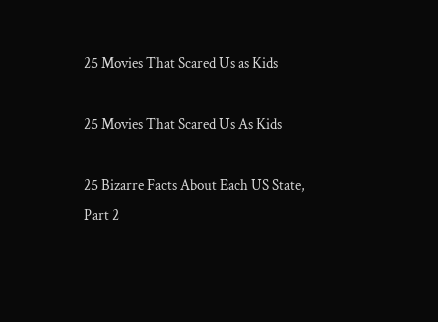25 Movies That Scared Us as Kids

25 Movies That Scared Us As Kids

25 Bizarre Facts About Each US State, Part 2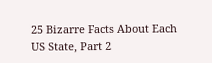25 Bizarre Facts About Each US State, Part 2